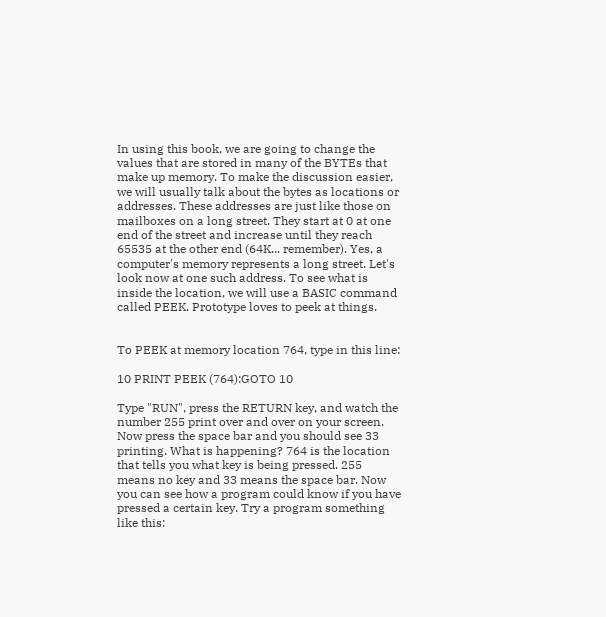In using this book, we are going to change the values that are stored in many of the BYTEs that make up memory. To make the discussion easier, we will usually talk about the bytes as locations or addresses. These addresses are just like those on mailboxes on a long street. They start at 0 at one end of the street and increase until they reach 65535 at the other end (64K... remember). Yes, a computer's memory represents a long street. Let's look now at one such address. To see what is inside the location, we will use a BASIC command called PEEK. Prototype loves to peek at things.


To PEEK at memory location 764, type in this line:

10 PRINT PEEK (764):GOTO 10

Type "RUN", press the RETURN key, and watch the number 255 print over and over on your screen. Now press the space bar and you should see 33 printing. What is happening? 764 is the location that tells you what key is being pressed. 255 means no key and 33 means the space bar. Now you can see how a program could know if you have pressed a certain key. Try a program something like this: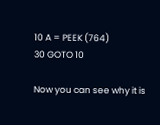10 A = PEEK (764)
30 GOTO 10

Now you can see why it is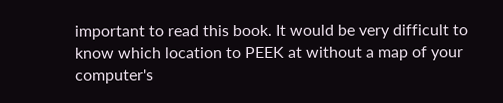important to read this book. It would be very difficult to know which location to PEEK at without a map of your computer's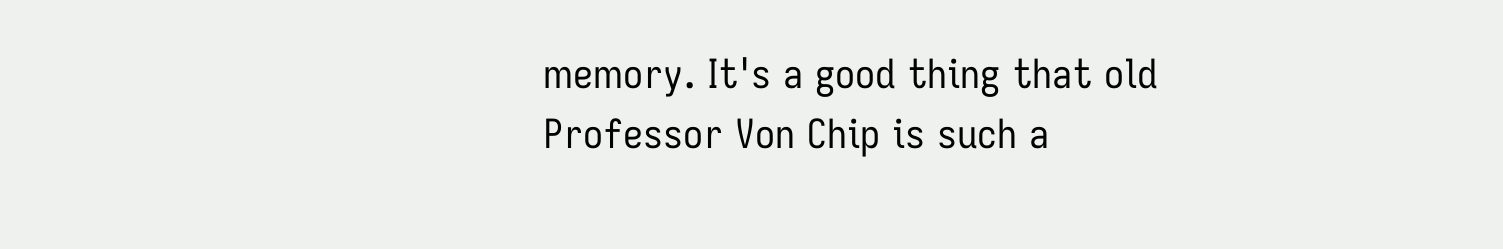memory. It's a good thing that old Professor Von Chip is such a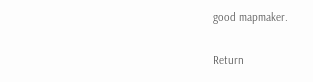good mapmaker.

Return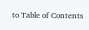to Table of Contents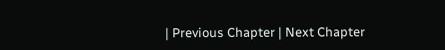| Previous Chapter | Next Chapter